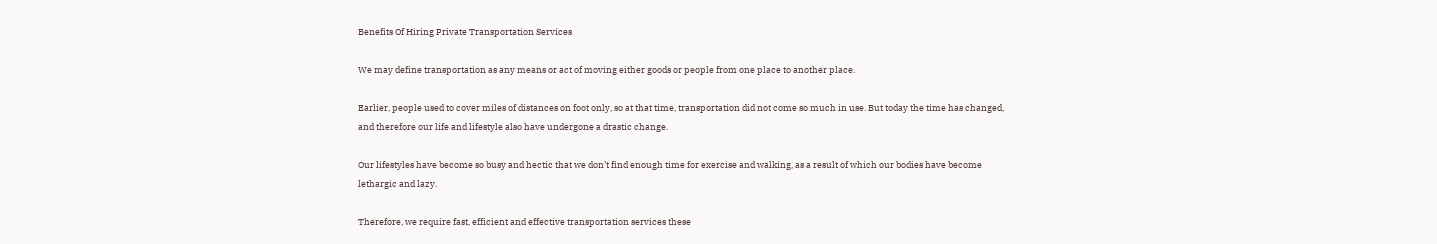Benefits Of Hiring Private Transportation Services

We may define transportation as any means or act of moving either goods or people from one place to another place.

Earlier, people used to cover miles of distances on foot only, so at that time, transportation did not come so much in use. But today the time has changed, and therefore our life and lifestyle also have undergone a drastic change.

Our lifestyles have become so busy and hectic that we don’t find enough time for exercise and walking, as a result of which our bodies have become lethargic and lazy.

Therefore, we require fast, efficient and effective transportation services these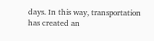days. In this way, transportation has created an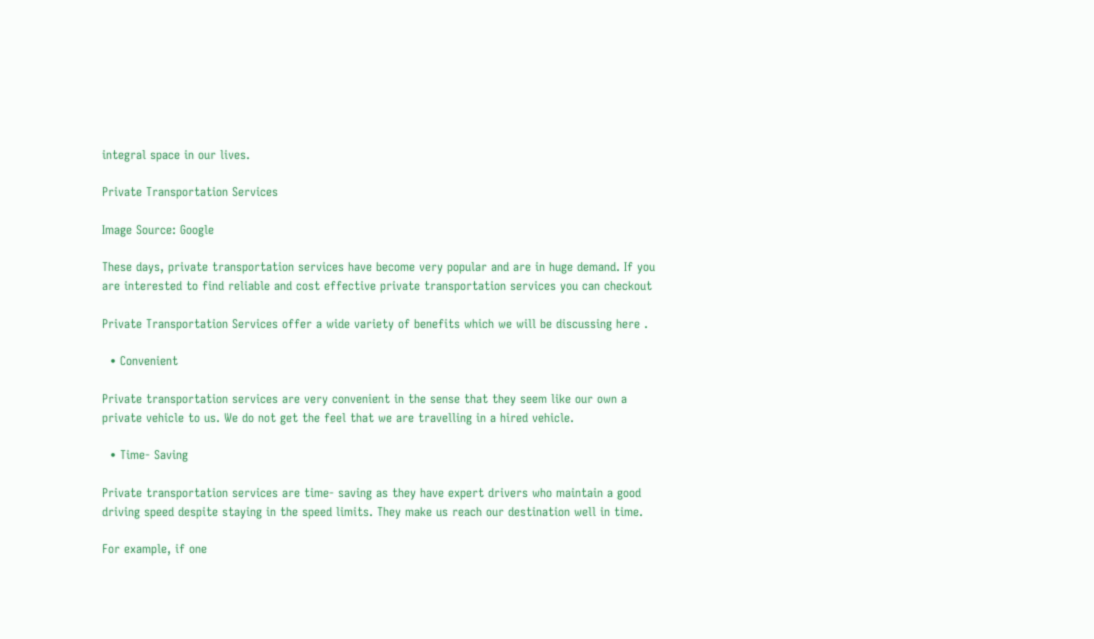integral space in our lives.

Private Transportation Services

Image Source: Google

These days, private transportation services have become very popular and are in huge demand. If you are interested to find reliable and cost effective private transportation services you can checkout

Private Transportation Services offer a wide variety of benefits which we will be discussing here .

  • Convenient

Private transportation services are very convenient in the sense that they seem like our own a private vehicle to us. We do not get the feel that we are travelling in a hired vehicle.

  • Time- Saving

Private transportation services are time- saving as they have expert drivers who maintain a good driving speed despite staying in the speed limits. They make us reach our destination well in time.

For example, if one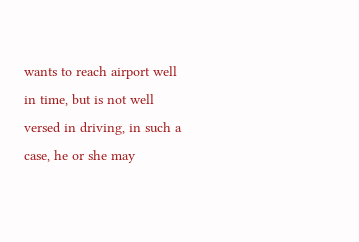wants to reach airport well in time, but is not well versed in driving, in such a case, he or she may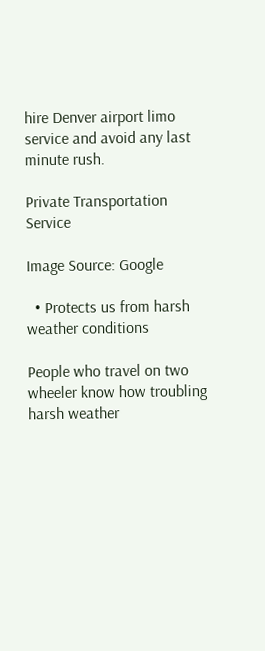hire Denver airport limo service and avoid any last minute rush.

Private Transportation Service

Image Source: Google

  • Protects us from harsh weather conditions

People who travel on two wheeler know how troubling harsh weather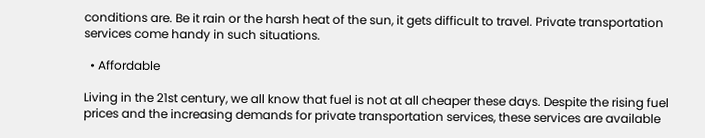conditions are. Be it rain or the harsh heat of the sun, it gets difficult to travel. Private transportation services come handy in such situations.

  • Affordable

Living in the 21st century, we all know that fuel is not at all cheaper these days. Despite the rising fuel prices and the increasing demands for private transportation services, these services are available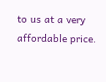to us at a very affordable price.